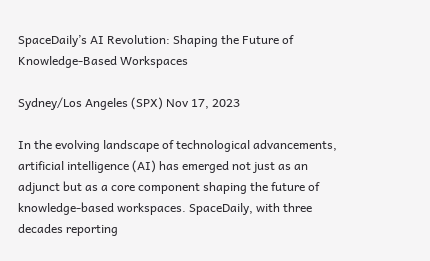SpaceDaily’s AI Revolution: Shaping the Future of Knowledge-Based Workspaces

Sydney/Los Angeles (SPX) Nov 17, 2023

In the evolving landscape of technological advancements, artificial intelligence (AI) has emerged not just as an adjunct but as a core component shaping the future of knowledge-based workspaces. SpaceDaily, with three decades reporting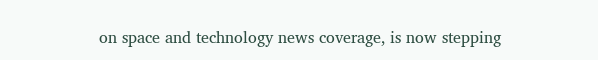on space and technology news coverage, is now stepping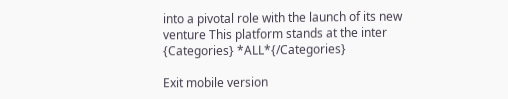into a pivotal role with the launch of its new venture This platform stands at the inter
{Categories} *ALL*{/Categories}

Exit mobile version